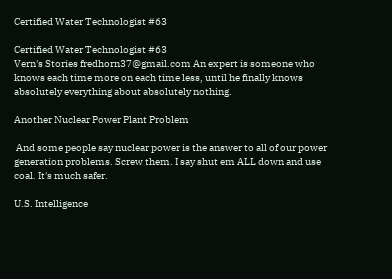Certified Water Technologist #63

Certified Water Technologist #63
Vern's Stories fredhorn37@gmail.com An expert is someone who knows each time more on each time less, until he finally knows absolutely everything about absolutely nothing.

Another Nuclear Power Plant Problem

 And some people say nuclear power is the answer to all of our power generation problems. Screw them. I say shut em ALL down and use coal. It's much safer.

U.S. Intelligence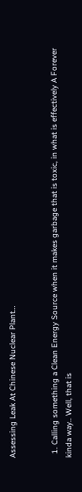Assessing Leak At Chinese Nuclear Plant…


  1. Calling something a Clean Energy Source when it makes garbage that is toxic, in what is effectively A Forever kinda way.. Well, that is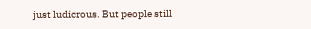just ludicrous. But people still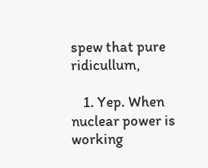spew that pure ridicullum,

    1. Yep. When nuclear power is working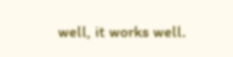well, it works well.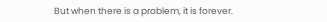But when there is a problem, it is forever.